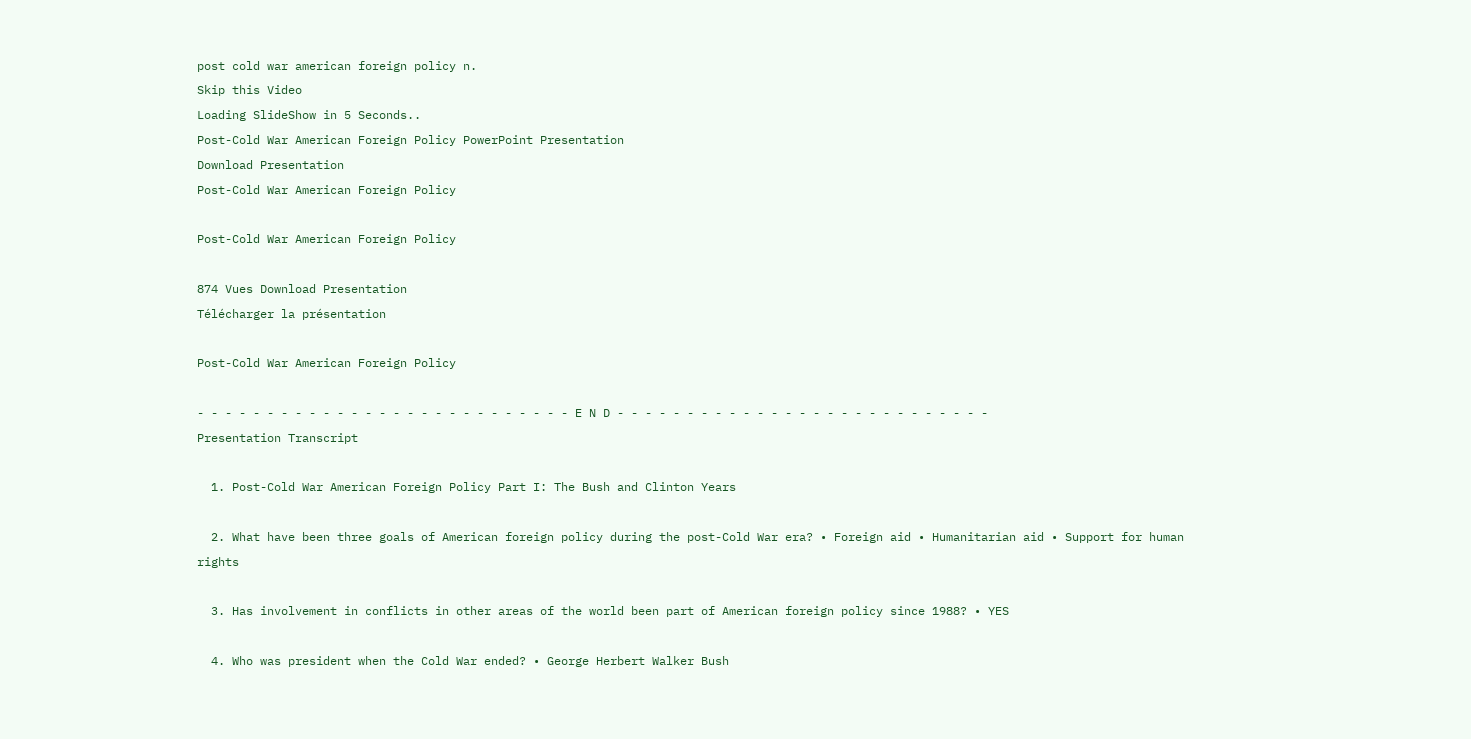post cold war american foreign policy n.
Skip this Video
Loading SlideShow in 5 Seconds..
Post-Cold War American Foreign Policy PowerPoint Presentation
Download Presentation
Post-Cold War American Foreign Policy

Post-Cold War American Foreign Policy

874 Vues Download Presentation
Télécharger la présentation

Post-Cold War American Foreign Policy

- - - - - - - - - - - - - - - - - - - - - - - - - - - E N D - - - - - - - - - - - - - - - - - - - - - - - - - - -
Presentation Transcript

  1. Post-Cold War American Foreign Policy Part I: The Bush and Clinton Years

  2. What have been three goals of American foreign policy during the post-Cold War era? • Foreign aid • Humanitarian aid • Support for human rights

  3. Has involvement in conflicts in other areas of the world been part of American foreign policy since 1988? • YES

  4. Who was president when the Cold War ended? • George Herbert Walker Bush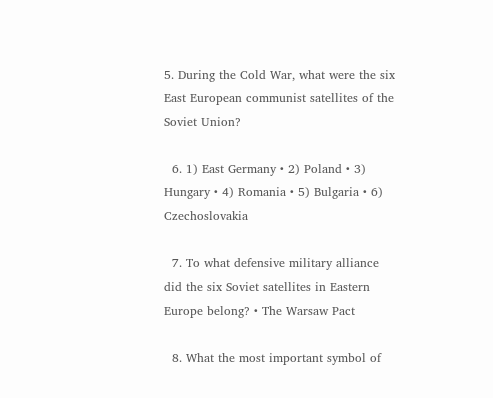5. During the Cold War, what were the six East European communist satellites of the Soviet Union?

  6. 1) East Germany • 2) Poland • 3) Hungary • 4) Romania • 5) Bulgaria • 6) Czechoslovakia

  7. To what defensive military alliance did the six Soviet satellites in Eastern Europe belong? • The Warsaw Pact

  8. What the most important symbol of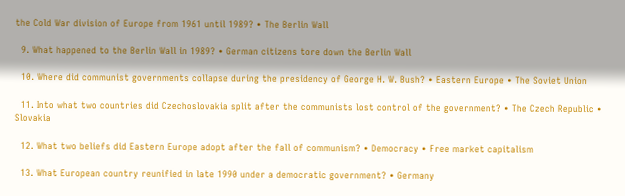the Cold War division of Europe from 1961 until 1989? • The Berlin Wall

  9. What happened to the Berlin Wall in 1989? • German citizens tore down the Berlin Wall

  10. Where did communist governments collapse during the presidency of George H. W. Bush? • Eastern Europe • The Soviet Union

  11. Into what two countries did Czechoslovakia split after the communists lost control of the government? • The Czech Republic • Slovakia

  12. What two beliefs did Eastern Europe adopt after the fall of communism? • Democracy • Free market capitalism

  13. What European country reunified in late 1990 under a democratic government? • Germany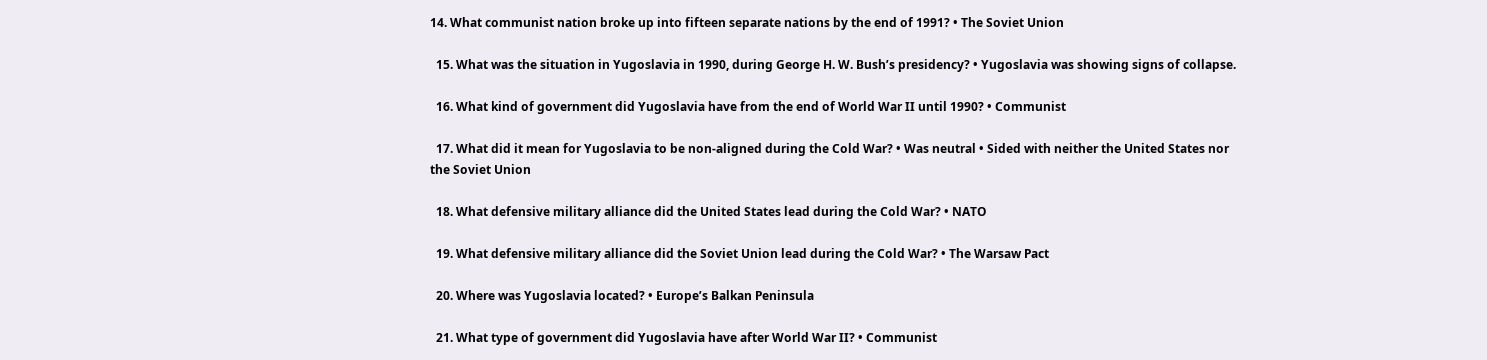14. What communist nation broke up into fifteen separate nations by the end of 1991? • The Soviet Union

  15. What was the situation in Yugoslavia in 1990, during George H. W. Bush’s presidency? • Yugoslavia was showing signs of collapse.

  16. What kind of government did Yugoslavia have from the end of World War II until 1990? • Communist

  17. What did it mean for Yugoslavia to be non-aligned during the Cold War? • Was neutral • Sided with neither the United States nor the Soviet Union

  18. What defensive military alliance did the United States lead during the Cold War? • NATO

  19. What defensive military alliance did the Soviet Union lead during the Cold War? • The Warsaw Pact

  20. Where was Yugoslavia located? • Europe’s Balkan Peninsula

  21. What type of government did Yugoslavia have after World War II? • Communist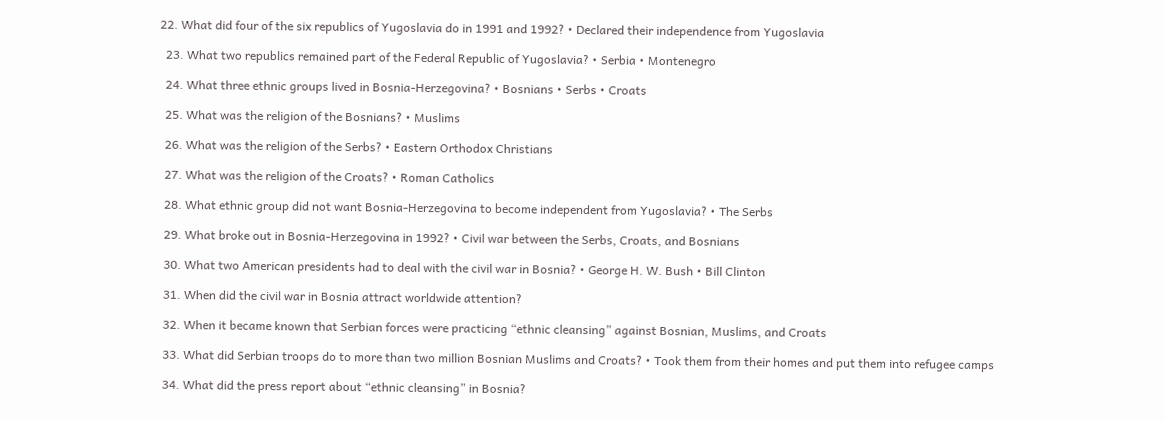22. What did four of the six republics of Yugoslavia do in 1991 and 1992? • Declared their independence from Yugoslavia

  23. What two republics remained part of the Federal Republic of Yugoslavia? • Serbia • Montenegro

  24. What three ethnic groups lived in Bosnia-Herzegovina? • Bosnians • Serbs • Croats

  25. What was the religion of the Bosnians? • Muslims

  26. What was the religion of the Serbs? • Eastern Orthodox Christians

  27. What was the religion of the Croats? • Roman Catholics

  28. What ethnic group did not want Bosnia-Herzegovina to become independent from Yugoslavia? • The Serbs

  29. What broke out in Bosnia-Herzegovina in 1992? • Civil war between the Serbs, Croats, and Bosnians

  30. What two American presidents had to deal with the civil war in Bosnia? • George H. W. Bush • Bill Clinton

  31. When did the civil war in Bosnia attract worldwide attention?

  32. When it became known that Serbian forces were practicing “ethnic cleansing” against Bosnian, Muslims, and Croats

  33. What did Serbian troops do to more than two million Bosnian Muslims and Croats? • Took them from their homes and put them into refugee camps

  34. What did the press report about “ethnic cleansing” in Bosnia?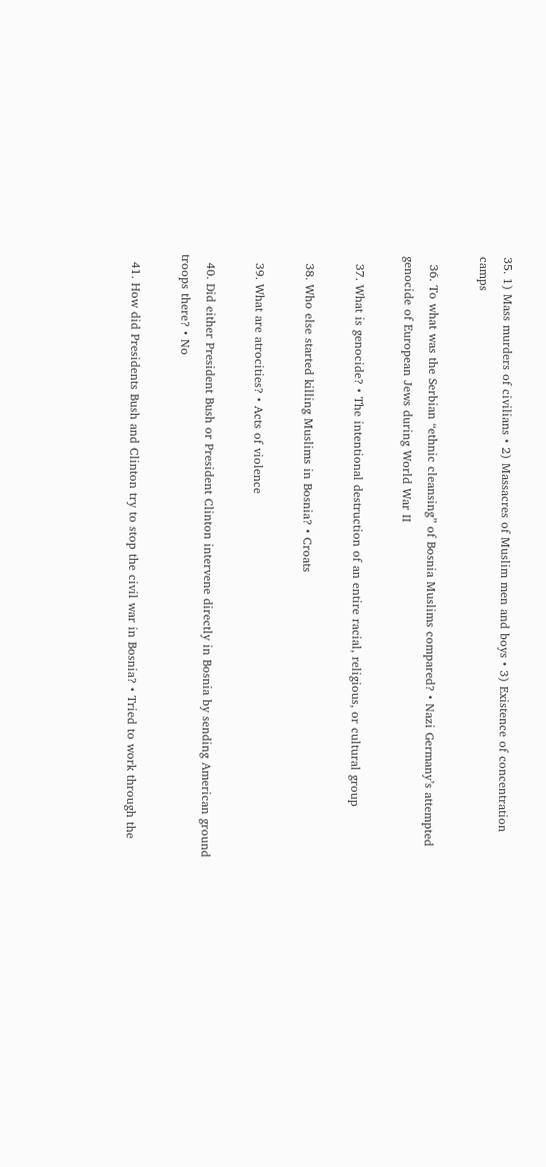35. 1) Mass murders of civilians • 2) Massacres of Muslim men and boys • 3) Existence of concentration camps

  36. To what was the Serbian “ethnic cleansing” of Bosnia Muslims compared? • Nazi Germany’s attempted genocide of European Jews during World War II

  37. What is genocide? • The intentional destruction of an entire racial, religious, or cultural group

  38. Who else started killing Muslims in Bosnia? • Croats

  39. What are atrocities? • Acts of violence

  40. Did either President Bush or President Clinton intervene directly in Bosnia by sending American ground troops there? • No

  41. How did Presidents Bush and Clinton try to stop the civil war in Bosnia? • Tried to work through the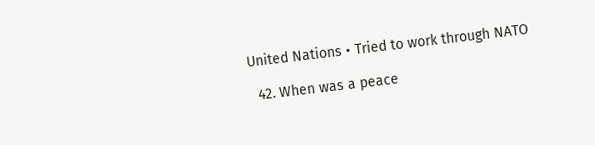United Nations • Tried to work through NATO

  42. When was a peace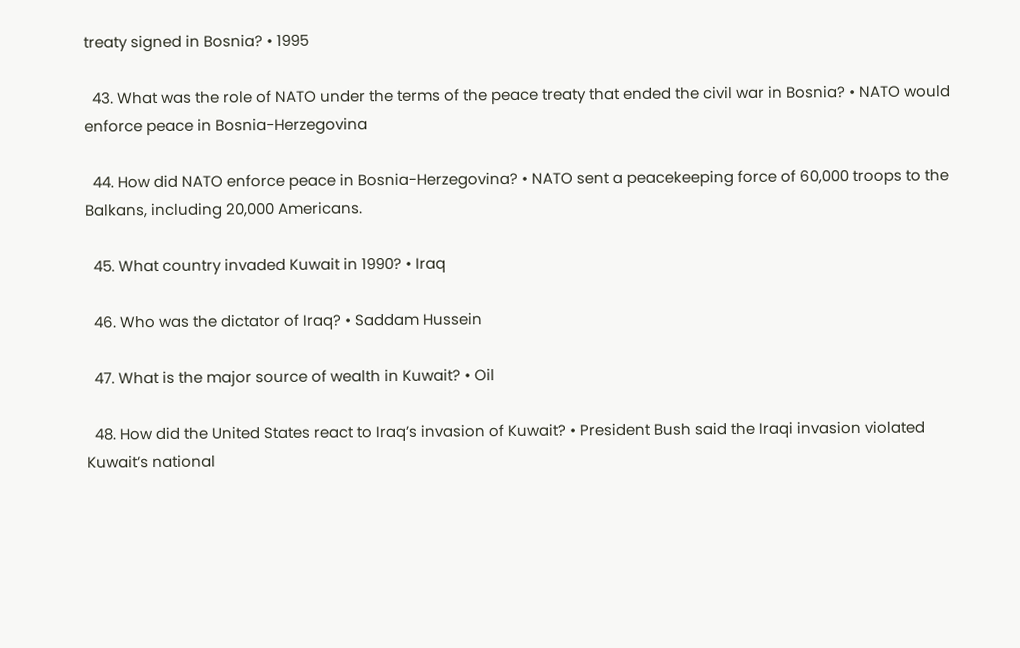treaty signed in Bosnia? • 1995

  43. What was the role of NATO under the terms of the peace treaty that ended the civil war in Bosnia? • NATO would enforce peace in Bosnia-Herzegovina

  44. How did NATO enforce peace in Bosnia-Herzegovina? • NATO sent a peacekeeping force of 60,000 troops to the Balkans, including 20,000 Americans.

  45. What country invaded Kuwait in 1990? • Iraq

  46. Who was the dictator of Iraq? • Saddam Hussein

  47. What is the major source of wealth in Kuwait? • Oil

  48. How did the United States react to Iraq’s invasion of Kuwait? • President Bush said the Iraqi invasion violated Kuwait’s national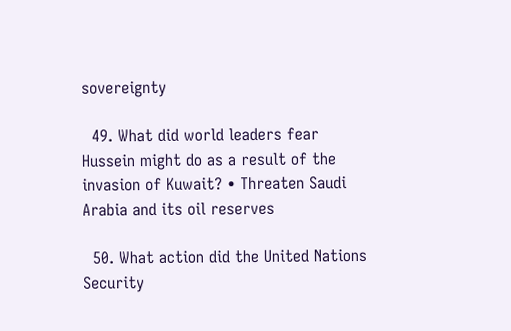sovereignty

  49. What did world leaders fear Hussein might do as a result of the invasion of Kuwait? • Threaten Saudi Arabia and its oil reserves

  50. What action did the United Nations Security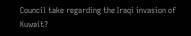Council take regarding the Iraqi invasion of Kuwait?